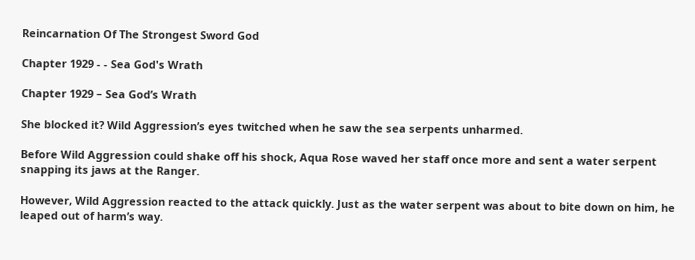Reincarnation Of The Strongest Sword God

Chapter 1929 - - Sea God's Wrath

Chapter 1929 – Sea God’s Wrath

She blocked it? Wild Aggression’s eyes twitched when he saw the sea serpents unharmed.

Before Wild Aggression could shake off his shock, Aqua Rose waved her staff once more and sent a water serpent snapping its jaws at the Ranger.

However, Wild Aggression reacted to the attack quickly. Just as the water serpent was about to bite down on him, he leaped out of harm’s way.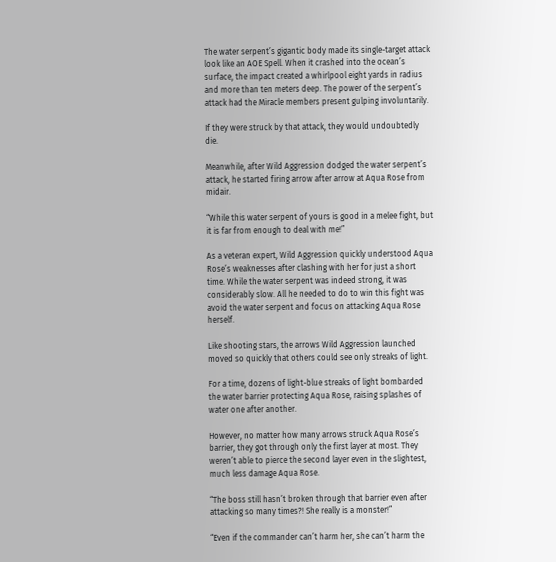The water serpent’s gigantic body made its single-target attack look like an AOE Spell. When it crashed into the ocean’s surface, the impact created a whirlpool eight yards in radius and more than ten meters deep. The power of the serpent’s attack had the Miracle members present gulping involuntarily.

If they were struck by that attack, they would undoubtedly die.

Meanwhile, after Wild Aggression dodged the water serpent’s attack, he started firing arrow after arrow at Aqua Rose from midair.

“While this water serpent of yours is good in a melee fight, but it is far from enough to deal with me!”

As a veteran expert, Wild Aggression quickly understood Aqua Rose’s weaknesses after clashing with her for just a short time. While the water serpent was indeed strong, it was considerably slow. All he needed to do to win this fight was avoid the water serpent and focus on attacking Aqua Rose herself.

Like shooting stars, the arrows Wild Aggression launched moved so quickly that others could see only streaks of light.

For a time, dozens of light-blue streaks of light bombarded the water barrier protecting Aqua Rose, raising splashes of water one after another.

However, no matter how many arrows struck Aqua Rose’s barrier, they got through only the first layer at most. They weren’t able to pierce the second layer even in the slightest, much less damage Aqua Rose.

“The boss still hasn’t broken through that barrier even after attacking so many times?! She really is a monster!”

“Even if the commander can’t harm her, she can’t harm the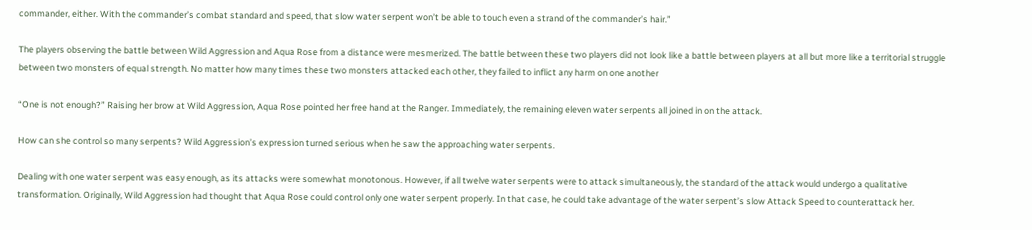commander, either. With the commander’s combat standard and speed, that slow water serpent won’t be able to touch even a strand of the commander’s hair.”

The players observing the battle between Wild Aggression and Aqua Rose from a distance were mesmerized. The battle between these two players did not look like a battle between players at all but more like a territorial struggle between two monsters of equal strength. No matter how many times these two monsters attacked each other, they failed to inflict any harm on one another

“One is not enough?” Raising her brow at Wild Aggression, Aqua Rose pointed her free hand at the Ranger. Immediately, the remaining eleven water serpents all joined in on the attack.

How can she control so many serpents? Wild Aggression’s expression turned serious when he saw the approaching water serpents.

Dealing with one water serpent was easy enough, as its attacks were somewhat monotonous. However, if all twelve water serpents were to attack simultaneously, the standard of the attack would undergo a qualitative transformation. Originally, Wild Aggression had thought that Aqua Rose could control only one water serpent properly. In that case, he could take advantage of the water serpent’s slow Attack Speed to counterattack her.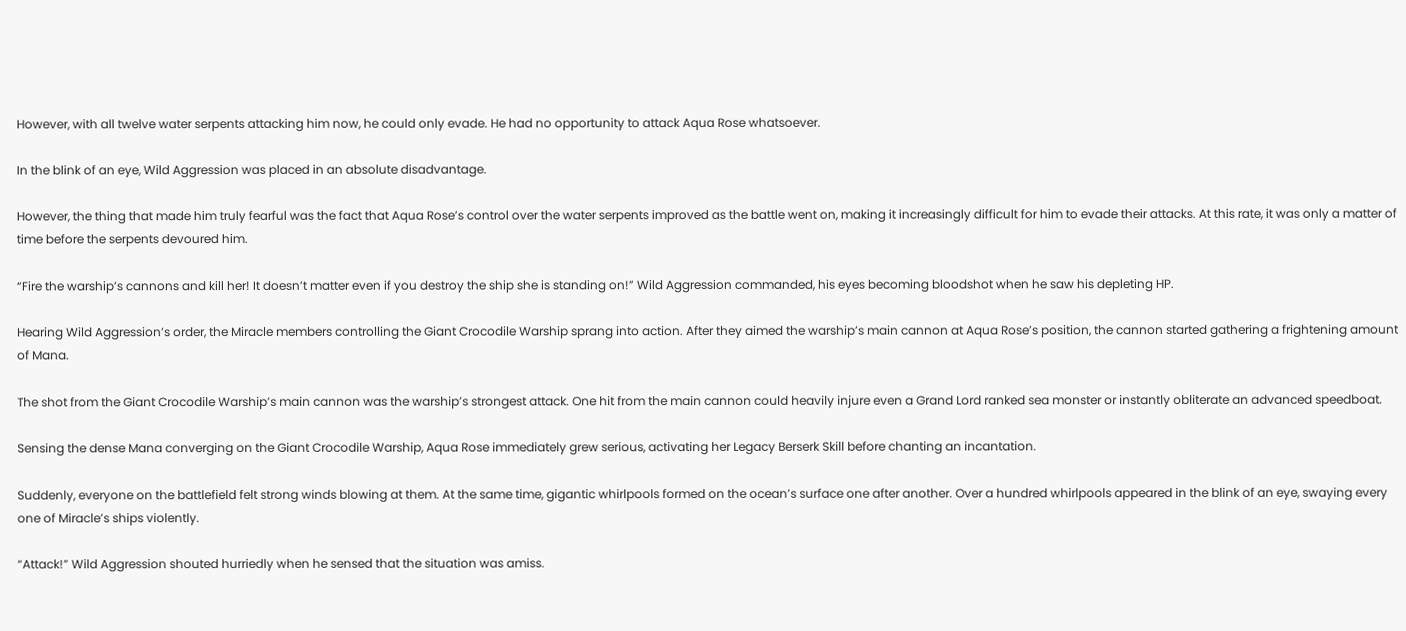However, with all twelve water serpents attacking him now, he could only evade. He had no opportunity to attack Aqua Rose whatsoever.

In the blink of an eye, Wild Aggression was placed in an absolute disadvantage.

However, the thing that made him truly fearful was the fact that Aqua Rose’s control over the water serpents improved as the battle went on, making it increasingly difficult for him to evade their attacks. At this rate, it was only a matter of time before the serpents devoured him.

“Fire the warship’s cannons and kill her! It doesn’t matter even if you destroy the ship she is standing on!” Wild Aggression commanded, his eyes becoming bloodshot when he saw his depleting HP.

Hearing Wild Aggression’s order, the Miracle members controlling the Giant Crocodile Warship sprang into action. After they aimed the warship’s main cannon at Aqua Rose’s position, the cannon started gathering a frightening amount of Mana.

The shot from the Giant Crocodile Warship’s main cannon was the warship’s strongest attack. One hit from the main cannon could heavily injure even a Grand Lord ranked sea monster or instantly obliterate an advanced speedboat.

Sensing the dense Mana converging on the Giant Crocodile Warship, Aqua Rose immediately grew serious, activating her Legacy Berserk Skill before chanting an incantation.

Suddenly, everyone on the battlefield felt strong winds blowing at them. At the same time, gigantic whirlpools formed on the ocean’s surface one after another. Over a hundred whirlpools appeared in the blink of an eye, swaying every one of Miracle’s ships violently.

“Attack!” Wild Aggression shouted hurriedly when he sensed that the situation was amiss.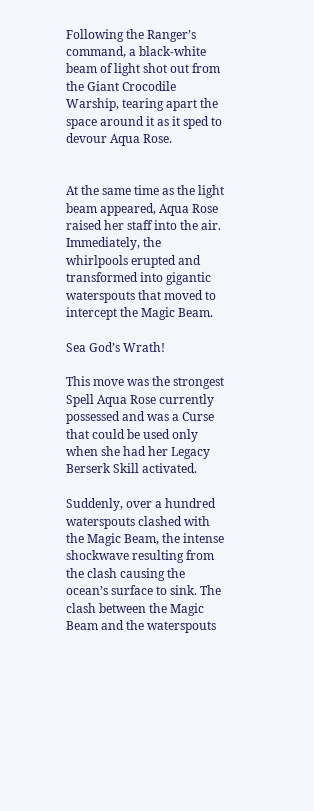Following the Ranger’s command, a black-white beam of light shot out from the Giant Crocodile Warship, tearing apart the space around it as it sped to devour Aqua Rose.


At the same time as the light beam appeared, Aqua Rose raised her staff into the air. Immediately, the whirlpools erupted and transformed into gigantic waterspouts that moved to intercept the Magic Beam.

Sea God’s Wrath!

This move was the strongest Spell Aqua Rose currently possessed and was a Curse that could be used only when she had her Legacy Berserk Skill activated.

Suddenly, over a hundred waterspouts clashed with the Magic Beam, the intense shockwave resulting from the clash causing the ocean’s surface to sink. The clash between the Magic Beam and the waterspouts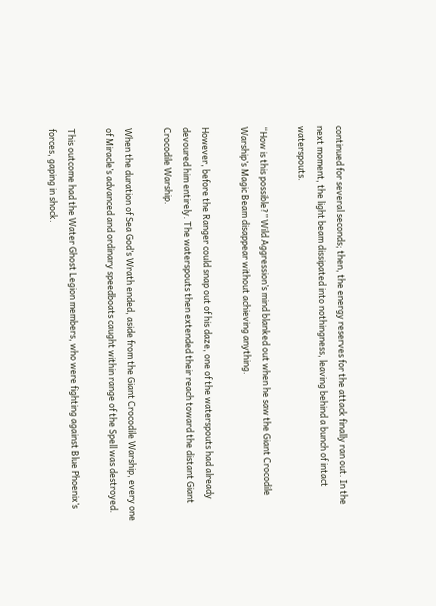continued for several seconds; then, the energy reserves for the attack finally ran out. In the next moment, the light beam dissipated into nothingness, leaving behind a bunch of intact waterspouts.

“How is this possible?” Wild Aggression’s mind blanked out when he saw the Giant Crocodile Warship’s Magic Beam disappear without achieving anything.

However, before the Ranger could snap out of his daze, one of the waterspouts had already devoured him entirely. The waterspouts then extended their reach toward the distant Giant Crocodile Warship.

When the duration of Sea God’s Wrath ended, aside from the Giant Crocodile Warship, every one of Miracle’s advanced and ordinary speedboats caught within range of the Spell was destroyed.

This outcome had the Water Ghost Legion members, who were fighting against Blue Phoenix’s forces, gaping in shock.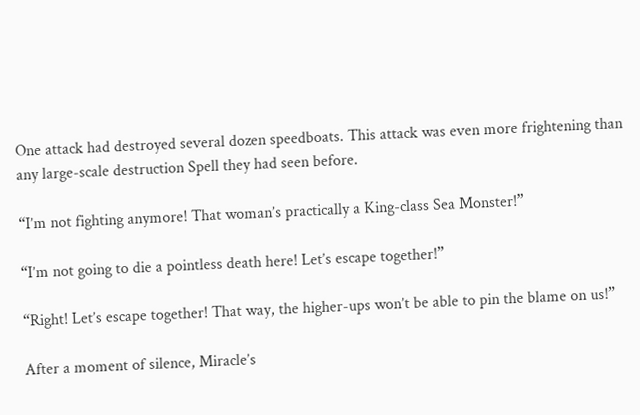One attack had destroyed several dozen speedboats. This attack was even more frightening than any large-scale destruction Spell they had seen before.

“I’m not fighting anymore! That woman’s practically a King-class Sea Monster!”

“I’m not going to die a pointless death here! Let’s escape together!”

“Right! Let’s escape together! That way, the higher-ups won’t be able to pin the blame on us!”

After a moment of silence, Miracle’s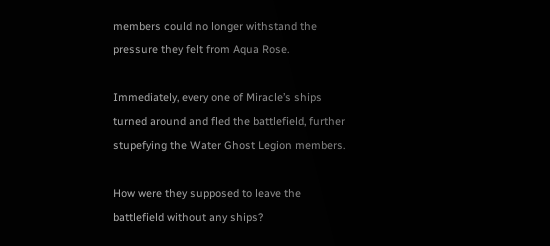members could no longer withstand the pressure they felt from Aqua Rose.

Immediately, every one of Miracle’s ships turned around and fled the battlefield, further stupefying the Water Ghost Legion members.

How were they supposed to leave the battlefield without any ships?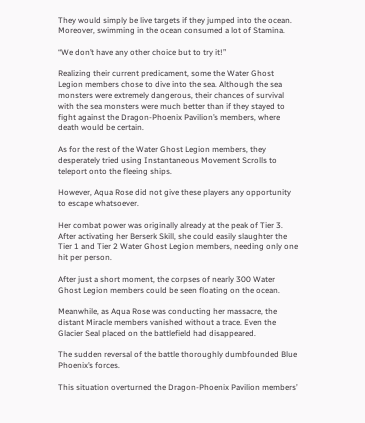They would simply be live targets if they jumped into the ocean. Moreover, swimming in the ocean consumed a lot of Stamina.

“We don’t have any other choice but to try it!”

Realizing their current predicament, some the Water Ghost Legion members chose to dive into the sea. Although the sea monsters were extremely dangerous, their chances of survival with the sea monsters were much better than if they stayed to fight against the Dragon-Phoenix Pavilion’s members, where death would be certain.

As for the rest of the Water Ghost Legion members, they desperately tried using Instantaneous Movement Scrolls to teleport onto the fleeing ships.

However, Aqua Rose did not give these players any opportunity to escape whatsoever.

Her combat power was originally already at the peak of Tier 3. After activating her Berserk Skill, she could easily slaughter the Tier 1 and Tier 2 Water Ghost Legion members, needing only one hit per person.

After just a short moment, the corpses of nearly 300 Water Ghost Legion members could be seen floating on the ocean.

Meanwhile, as Aqua Rose was conducting her massacre, the distant Miracle members vanished without a trace. Even the Glacier Seal placed on the battlefield had disappeared.

The sudden reversal of the battle thoroughly dumbfounded Blue Phoenix’s forces.

This situation overturned the Dragon-Phoenix Pavilion members’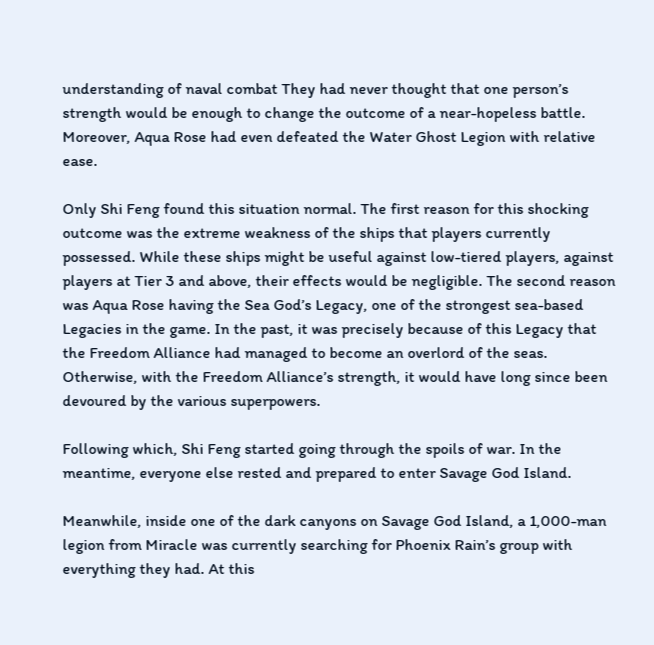understanding of naval combat They had never thought that one person’s strength would be enough to change the outcome of a near-hopeless battle. Moreover, Aqua Rose had even defeated the Water Ghost Legion with relative ease.

Only Shi Feng found this situation normal. The first reason for this shocking outcome was the extreme weakness of the ships that players currently possessed. While these ships might be useful against low-tiered players, against players at Tier 3 and above, their effects would be negligible. The second reason was Aqua Rose having the Sea God’s Legacy, one of the strongest sea-based Legacies in the game. In the past, it was precisely because of this Legacy that the Freedom Alliance had managed to become an overlord of the seas. Otherwise, with the Freedom Alliance’s strength, it would have long since been devoured by the various superpowers.

Following which, Shi Feng started going through the spoils of war. In the meantime, everyone else rested and prepared to enter Savage God Island.

Meanwhile, inside one of the dark canyons on Savage God Island, a 1,000-man legion from Miracle was currently searching for Phoenix Rain’s group with everything they had. At this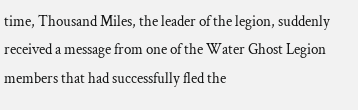time, Thousand Miles, the leader of the legion, suddenly received a message from one of the Water Ghost Legion members that had successfully fled the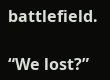battlefield.

“We lost?”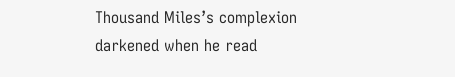Thousand Miles’s complexion darkened when he read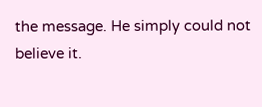the message. He simply could not believe it.